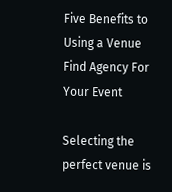Five Benefits to Using a Venue Find Agency For Your Event

Selecting the perfect venue is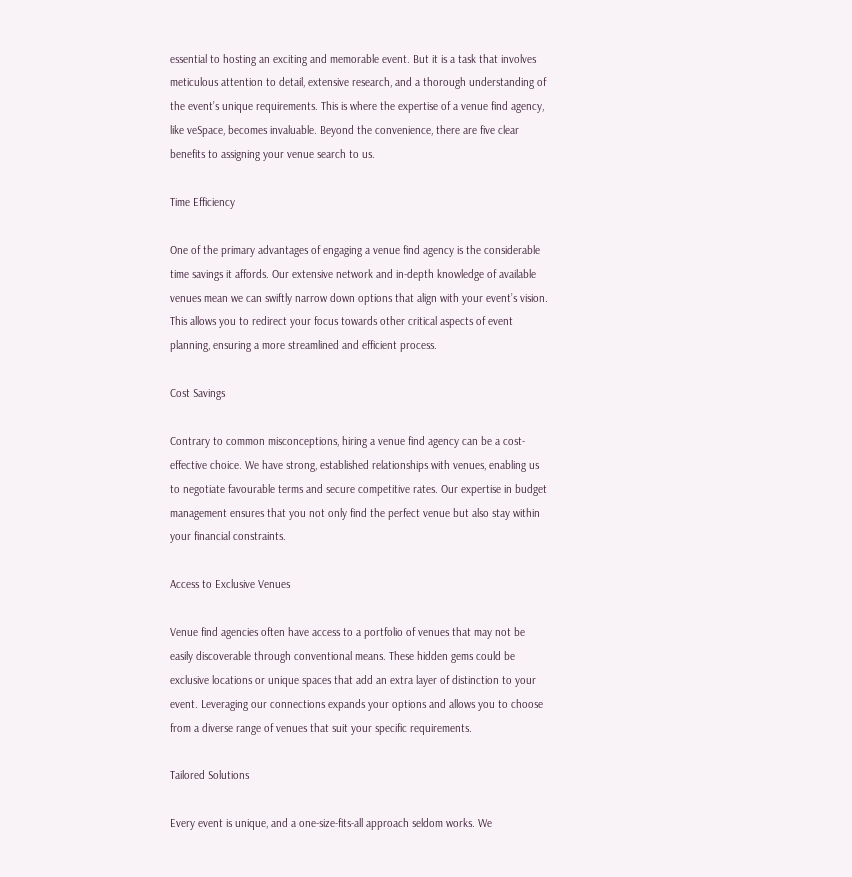essential to hosting an exciting and memorable event. But it is a task that involves meticulous attention to detail, extensive research, and a thorough understanding of the event’s unique requirements. This is where the expertise of a venue find agency, like veSpace, becomes invaluable. Beyond the convenience, there are five clear benefits to assigning your venue search to us.

Time Efficiency

One of the primary advantages of engaging a venue find agency is the considerable time savings it affords. Our extensive network and in-depth knowledge of available venues mean we can swiftly narrow down options that align with your event’s vision. This allows you to redirect your focus towards other critical aspects of event planning, ensuring a more streamlined and efficient process.

Cost Savings

Contrary to common misconceptions, hiring a venue find agency can be a cost-effective choice. We have strong, established relationships with venues, enabling us to negotiate favourable terms and secure competitive rates. Our expertise in budget management ensures that you not only find the perfect venue but also stay within your financial constraints.

Access to Exclusive Venues

Venue find agencies often have access to a portfolio of venues that may not be easily discoverable through conventional means. These hidden gems could be exclusive locations or unique spaces that add an extra layer of distinction to your event. Leveraging our connections expands your options and allows you to choose from a diverse range of venues that suit your specific requirements.

Tailored Solutions

Every event is unique, and a one-size-fits-all approach seldom works. We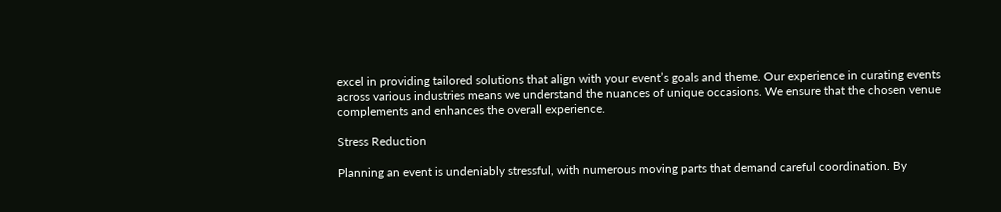excel in providing tailored solutions that align with your event’s goals and theme. Our experience in curating events across various industries means we understand the nuances of unique occasions. We ensure that the chosen venue complements and enhances the overall experience.

Stress Reduction

Planning an event is undeniably stressful, with numerous moving parts that demand careful coordination. By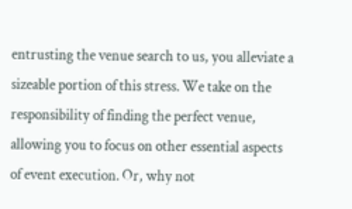entrusting the venue search to us, you alleviate a sizeable portion of this stress. We take on the responsibility of finding the perfect venue, allowing you to focus on other essential aspects of event execution. Or, why not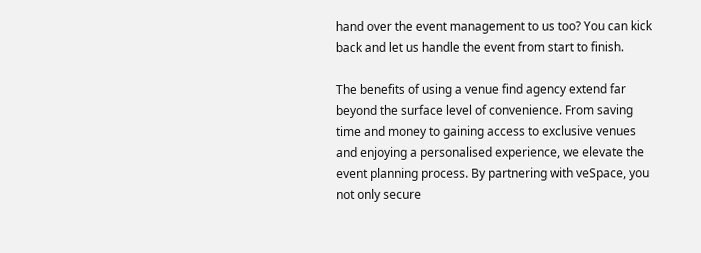hand over the event management to us too? You can kick back and let us handle the event from start to finish.

The benefits of using a venue find agency extend far beyond the surface level of convenience. From saving time and money to gaining access to exclusive venues and enjoying a personalised experience, we elevate the event planning process. By partnering with veSpace, you not only secure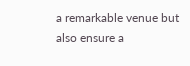a remarkable venue but also ensure a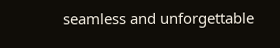seamless and unforgettable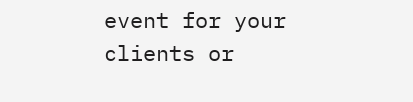event for your clients or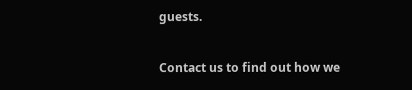guests.

Contact us to find out how we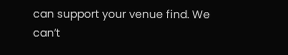can support your venue find. We can’t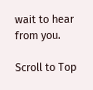wait to hear from you.

Scroll to Top